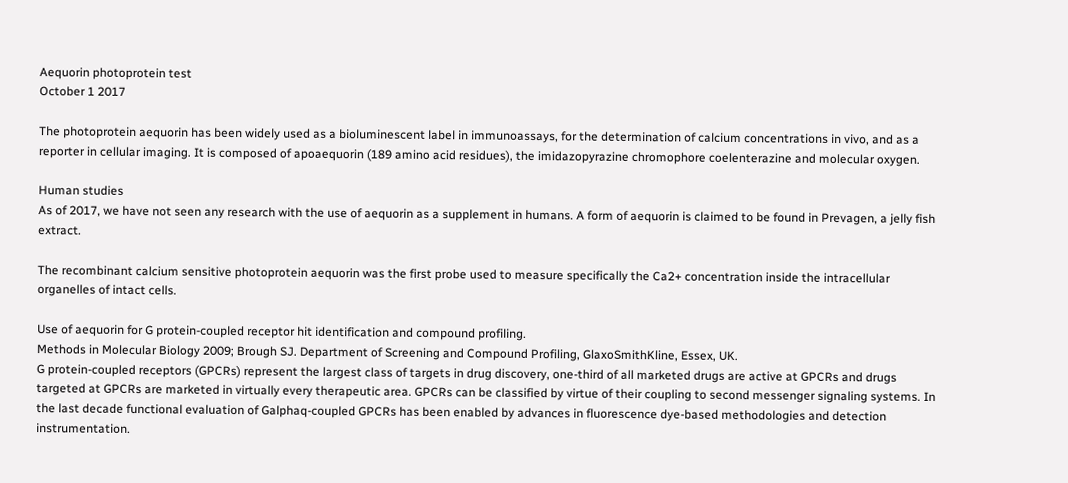Aequorin photoprotein test
October 1 2017

The photoprotein aequorin has been widely used as a bioluminescent label in immunoassays, for the determination of calcium concentrations in vivo, and as a reporter in cellular imaging. It is composed of apoaequorin (189 amino acid residues), the imidazopyrazine chromophore coelenterazine and molecular oxygen.

Human studies
As of 2017, we have not seen any research with the use of aequorin as a supplement in humans. A form of aequorin is claimed to be found in Prevagen, a jelly fish extract.

The recombinant calcium sensitive photoprotein aequorin was the first probe used to measure specifically the Ca2+ concentration inside the intracellular organelles of intact cells.

Use of aequorin for G protein-coupled receptor hit identification and compound profiling.
Methods in Molecular Biology 2009; Brough SJ. Department of Screening and Compound Profiling, GlaxoSmithKline, Essex, UK.
G protein-coupled receptors (GPCRs) represent the largest class of targets in drug discovery, one-third of all marketed drugs are active at GPCRs and drugs targeted at GPCRs are marketed in virtually every therapeutic area. GPCRs can be classified by virtue of their coupling to second messenger signaling systems. In the last decade functional evaluation of Galphaq-coupled GPCRs has been enabled by advances in fluorescence dye-based methodologies and detection instrumentation.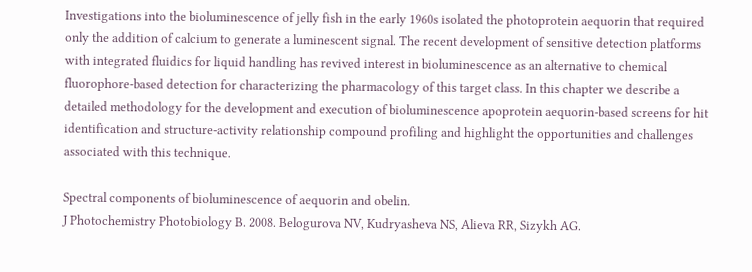Investigations into the bioluminescence of jelly fish in the early 1960s isolated the photoprotein aequorin that required only the addition of calcium to generate a luminescent signal. The recent development of sensitive detection platforms with integrated fluidics for liquid handling has revived interest in bioluminescence as an alternative to chemical fluorophore-based detection for characterizing the pharmacology of this target class. In this chapter we describe a detailed methodology for the development and execution of bioluminescence apoprotein aequorin-based screens for hit identification and structure-activity relationship compound profiling and highlight the opportunities and challenges associated with this technique.

Spectral components of bioluminescence of aequorin and obelin.
J Photochemistry Photobiology B. 2008. Belogurova NV, Kudryasheva NS, Alieva RR, Sizykh AG.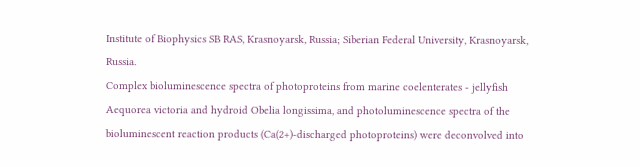Institute of Biophysics SB RAS, Krasnoyarsk, Russia; Siberian Federal University, Krasnoyarsk, Russia.
Complex bioluminescence spectra of photoproteins from marine coelenterates - jellyfish Aequorea victoria and hydroid Obelia longissima, and photoluminescence spectra of the bioluminescent reaction products (Ca(2+)-discharged photoproteins) were deconvolved into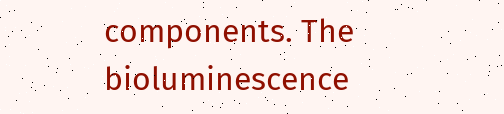components. The bioluminescence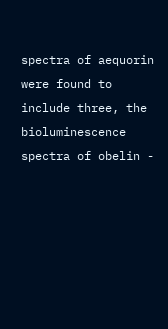spectra of aequorin were found to include three, the bioluminescence spectra of obelin -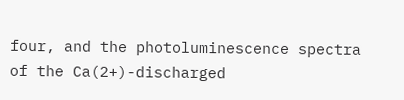four, and the photoluminescence spectra of the Ca(2+)-discharged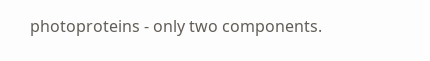photoproteins - only two components.